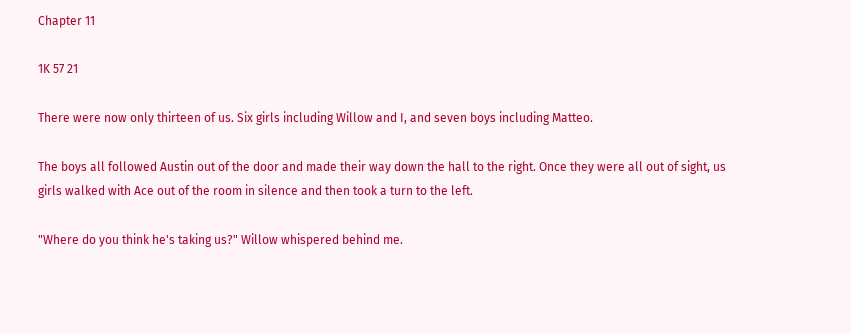Chapter 11

1K 57 21

There were now only thirteen of us. Six girls including Willow and I, and seven boys including Matteo.

The boys all followed Austin out of the door and made their way down the hall to the right. Once they were all out of sight, us girls walked with Ace out of the room in silence and then took a turn to the left.

"Where do you think he's taking us?" Willow whispered behind me.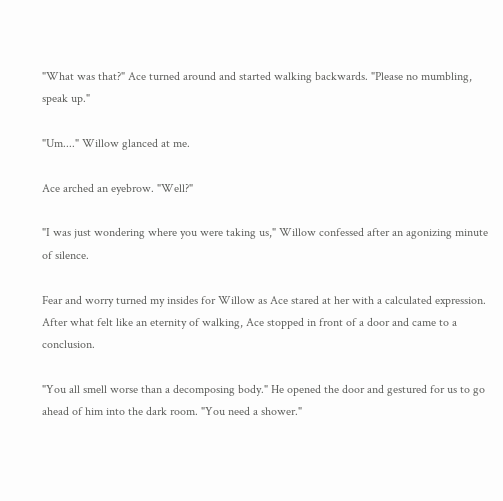"What was that?" Ace turned around and started walking backwards. "Please no mumbling, speak up."

"Um...." Willow glanced at me.

Ace arched an eyebrow. "Well?"

"I was just wondering where you were taking us," Willow confessed after an agonizing minute of silence.

Fear and worry turned my insides for Willow as Ace stared at her with a calculated expression. After what felt like an eternity of walking, Ace stopped in front of a door and came to a conclusion.

"You all smell worse than a decomposing body." He opened the door and gestured for us to go ahead of him into the dark room. "You need a shower."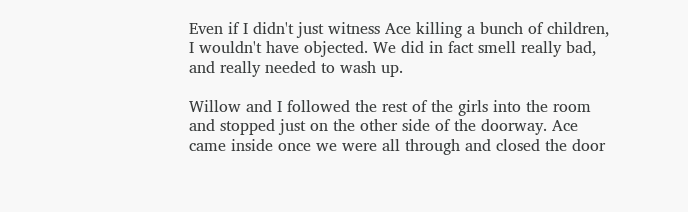Even if I didn't just witness Ace killing a bunch of children, I wouldn't have objected. We did in fact smell really bad, and really needed to wash up.

Willow and I followed the rest of the girls into the room and stopped just on the other side of the doorway. Ace came inside once we were all through and closed the door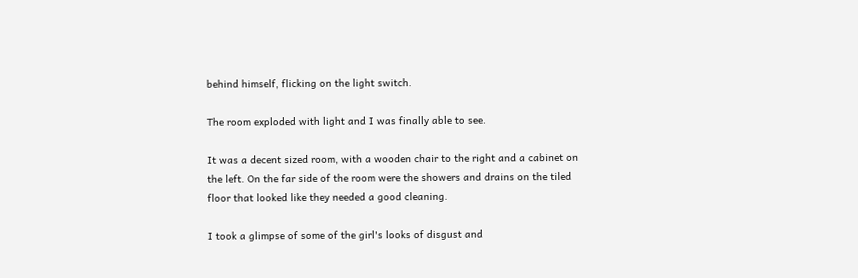behind himself, flicking on the light switch.

The room exploded with light and I was finally able to see.

It was a decent sized room, with a wooden chair to the right and a cabinet on the left. On the far side of the room were the showers and drains on the tiled floor that looked like they needed a good cleaning.

I took a glimpse of some of the girl's looks of disgust and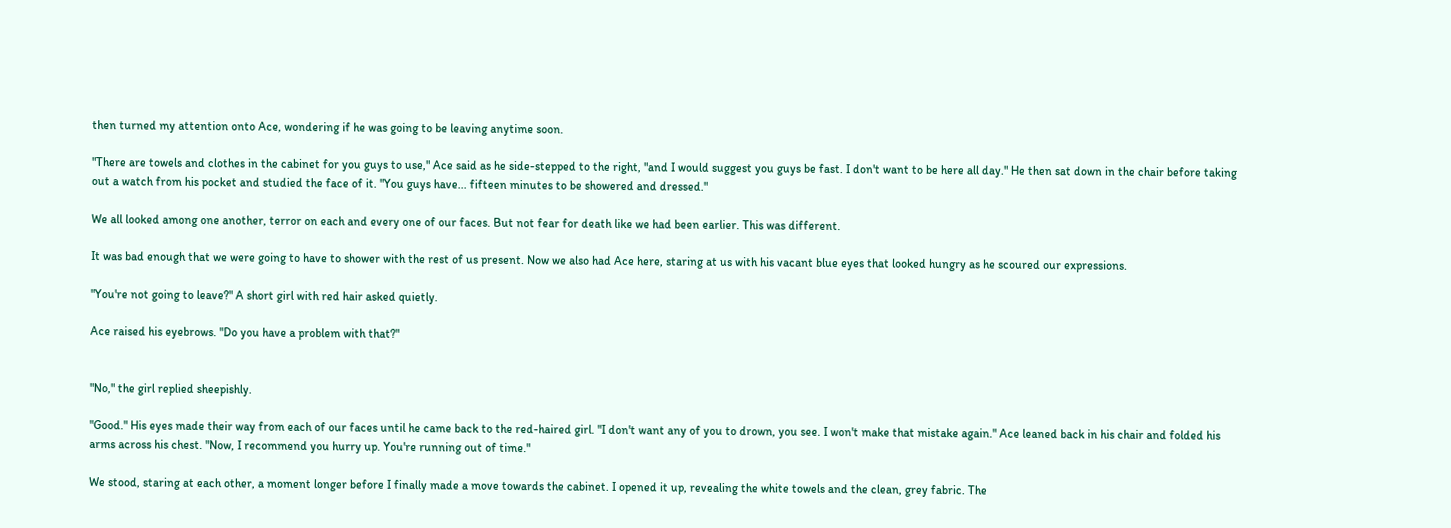then turned my attention onto Ace, wondering if he was going to be leaving anytime soon.

"There are towels and clothes in the cabinet for you guys to use," Ace said as he side-stepped to the right, "and I would suggest you guys be fast. I don't want to be here all day." He then sat down in the chair before taking out a watch from his pocket and studied the face of it. "You guys have... fifteen minutes to be showered and dressed."

We all looked among one another, terror on each and every one of our faces. But not fear for death like we had been earlier. This was different.

It was bad enough that we were going to have to shower with the rest of us present. Now we also had Ace here, staring at us with his vacant blue eyes that looked hungry as he scoured our expressions.

"You're not going to leave?" A short girl with red hair asked quietly.

Ace raised his eyebrows. "Do you have a problem with that?"


"No," the girl replied sheepishly.

"Good." His eyes made their way from each of our faces until he came back to the red-haired girl. "I don't want any of you to drown, you see. I won't make that mistake again." Ace leaned back in his chair and folded his arms across his chest. "Now, I recommend you hurry up. You're running out of time."

We stood, staring at each other, a moment longer before I finally made a move towards the cabinet. I opened it up, revealing the white towels and the clean, grey fabric. The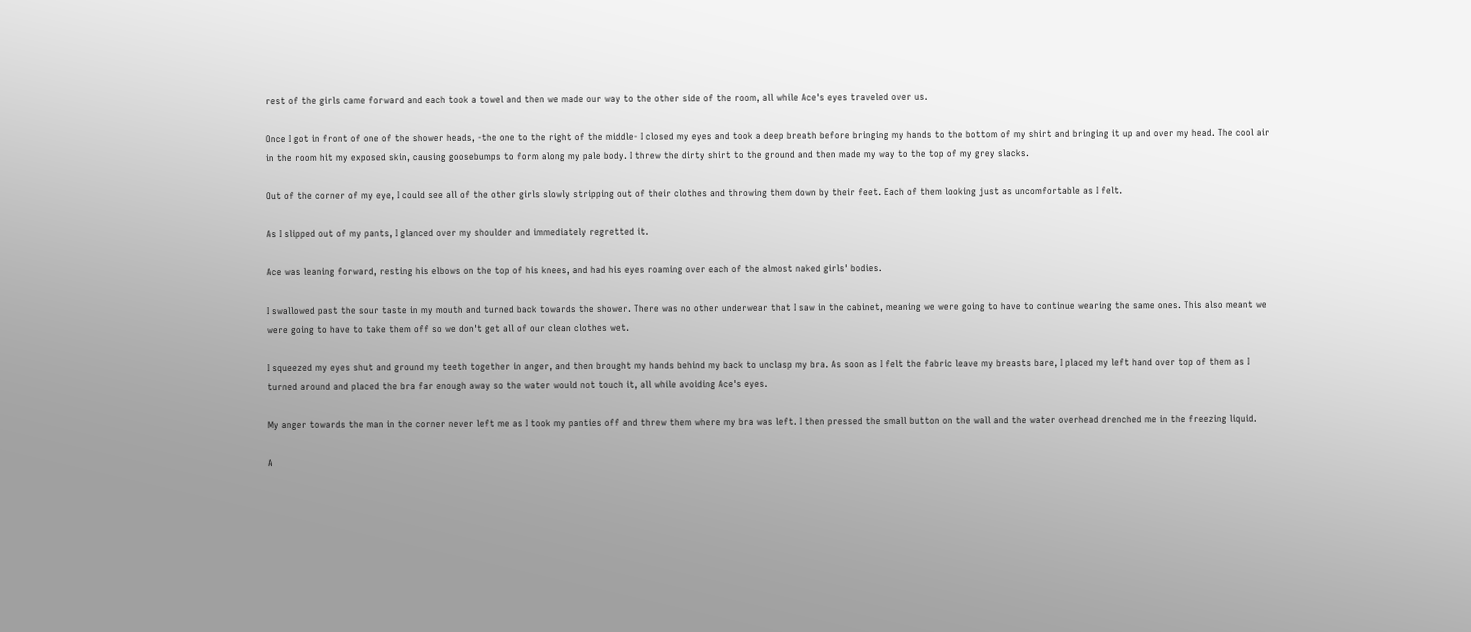rest of the girls came forward and each took a towel and then we made our way to the other side of the room, all while Ace's eyes traveled over us.

Once I got in front of one of the shower heads, -the one to the right of the middle- I closed my eyes and took a deep breath before bringing my hands to the bottom of my shirt and bringing it up and over my head. The cool air in the room hit my exposed skin, causing goosebumps to form along my pale body. I threw the dirty shirt to the ground and then made my way to the top of my grey slacks.

Out of the corner of my eye, I could see all of the other girls slowly stripping out of their clothes and throwing them down by their feet. Each of them looking just as uncomfortable as I felt.

As I slipped out of my pants, I glanced over my shoulder and immediately regretted it.

Ace was leaning forward, resting his elbows on the top of his knees, and had his eyes roaming over each of the almost naked girls' bodies.

I swallowed past the sour taste in my mouth and turned back towards the shower. There was no other underwear that I saw in the cabinet, meaning we were going to have to continue wearing the same ones. This also meant we were going to have to take them off so we don't get all of our clean clothes wet.

I squeezed my eyes shut and ground my teeth together in anger, and then brought my hands behind my back to unclasp my bra. As soon as I felt the fabric leave my breasts bare, I placed my left hand over top of them as I turned around and placed the bra far enough away so the water would not touch it, all while avoiding Ace's eyes.

My anger towards the man in the corner never left me as I took my panties off and threw them where my bra was left. I then pressed the small button on the wall and the water overhead drenched me in the freezing liquid.

A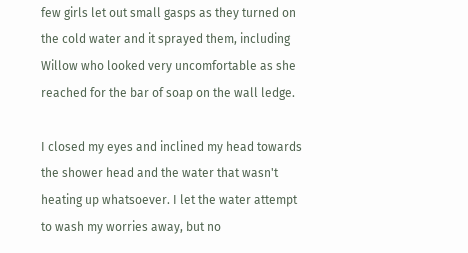few girls let out small gasps as they turned on the cold water and it sprayed them, including Willow who looked very uncomfortable as she reached for the bar of soap on the wall ledge.

I closed my eyes and inclined my head towards the shower head and the water that wasn't heating up whatsoever. I let the water attempt to wash my worries away, but no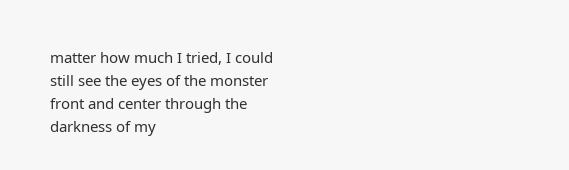matter how much I tried, I could still see the eyes of the monster front and center through the darkness of my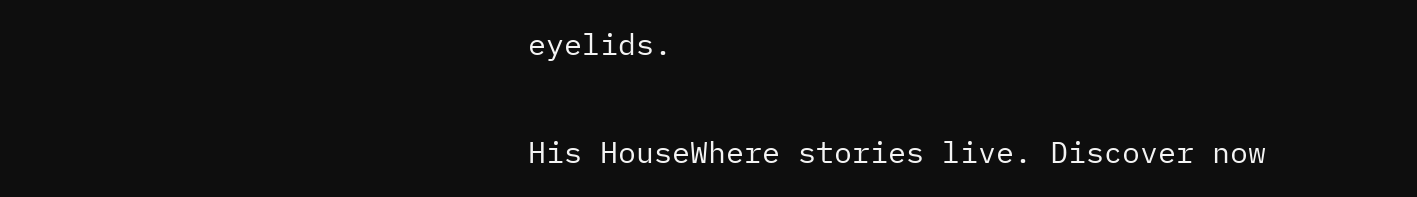eyelids.

His HouseWhere stories live. Discover now